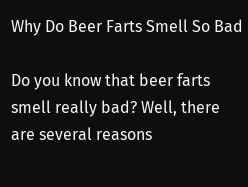Why Do Beer Farts Smell So Bad

Do you know that beer farts smell really bad? Well, there are several reasons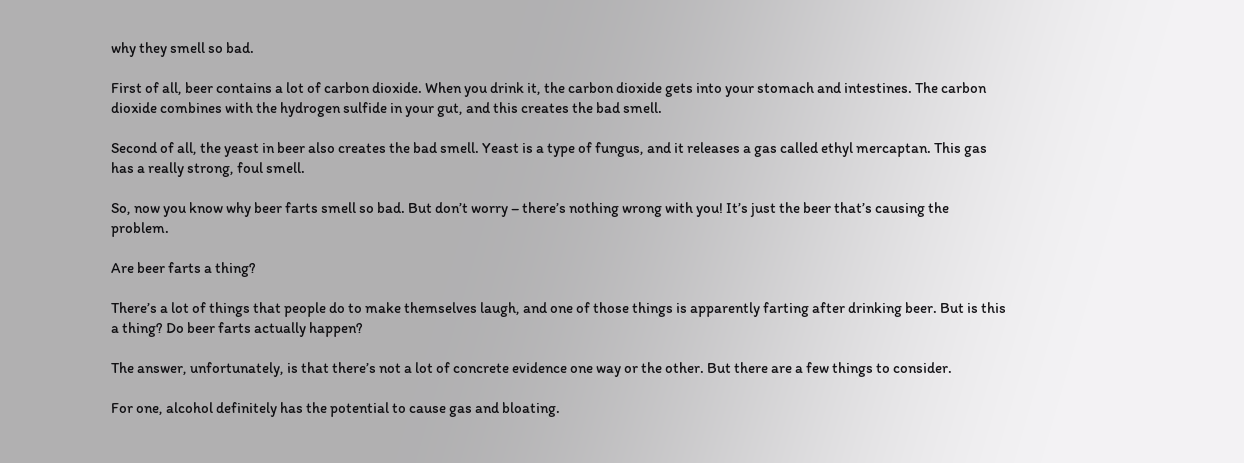why they smell so bad.

First of all, beer contains a lot of carbon dioxide. When you drink it, the carbon dioxide gets into your stomach and intestines. The carbon dioxide combines with the hydrogen sulfide in your gut, and this creates the bad smell.

Second of all, the yeast in beer also creates the bad smell. Yeast is a type of fungus, and it releases a gas called ethyl mercaptan. This gas has a really strong, foul smell.

So, now you know why beer farts smell so bad. But don’t worry – there’s nothing wrong with you! It’s just the beer that’s causing the problem.

Are beer farts a thing?

There’s a lot of things that people do to make themselves laugh, and one of those things is apparently farting after drinking beer. But is this a thing? Do beer farts actually happen?

The answer, unfortunately, is that there’s not a lot of concrete evidence one way or the other. But there are a few things to consider.

For one, alcohol definitely has the potential to cause gas and bloating.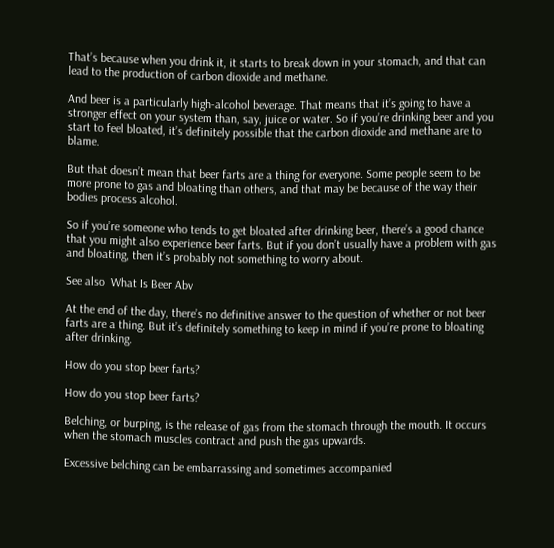That’s because when you drink it, it starts to break down in your stomach, and that can lead to the production of carbon dioxide and methane.

And beer is a particularly high-alcohol beverage. That means that it’s going to have a stronger effect on your system than, say, juice or water. So if you’re drinking beer and you start to feel bloated, it’s definitely possible that the carbon dioxide and methane are to blame.

But that doesn’t mean that beer farts are a thing for everyone. Some people seem to be more prone to gas and bloating than others, and that may be because of the way their bodies process alcohol.

So if you’re someone who tends to get bloated after drinking beer, there’s a good chance that you might also experience beer farts. But if you don’t usually have a problem with gas and bloating, then it’s probably not something to worry about.

See also  What Is Beer Abv

At the end of the day, there’s no definitive answer to the question of whether or not beer farts are a thing. But it’s definitely something to keep in mind if you’re prone to bloating after drinking.

How do you stop beer farts?

How do you stop beer farts?

Belching, or burping, is the release of gas from the stomach through the mouth. It occurs when the stomach muscles contract and push the gas upwards.

Excessive belching can be embarrassing and sometimes accompanied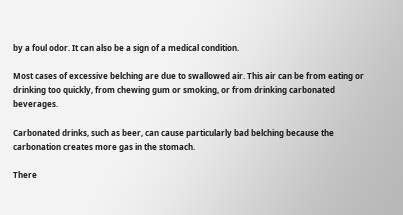by a foul odor. It can also be a sign of a medical condition.

Most cases of excessive belching are due to swallowed air. This air can be from eating or drinking too quickly, from chewing gum or smoking, or from drinking carbonated beverages.

Carbonated drinks, such as beer, can cause particularly bad belching because the carbonation creates more gas in the stomach.

There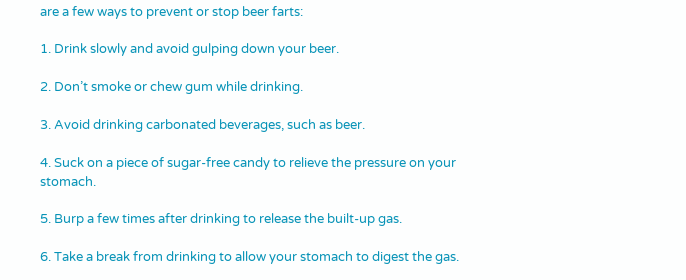are a few ways to prevent or stop beer farts:

1. Drink slowly and avoid gulping down your beer.

2. Don’t smoke or chew gum while drinking.

3. Avoid drinking carbonated beverages, such as beer.

4. Suck on a piece of sugar-free candy to relieve the pressure on your stomach.

5. Burp a few times after drinking to release the built-up gas.

6. Take a break from drinking to allow your stomach to digest the gas.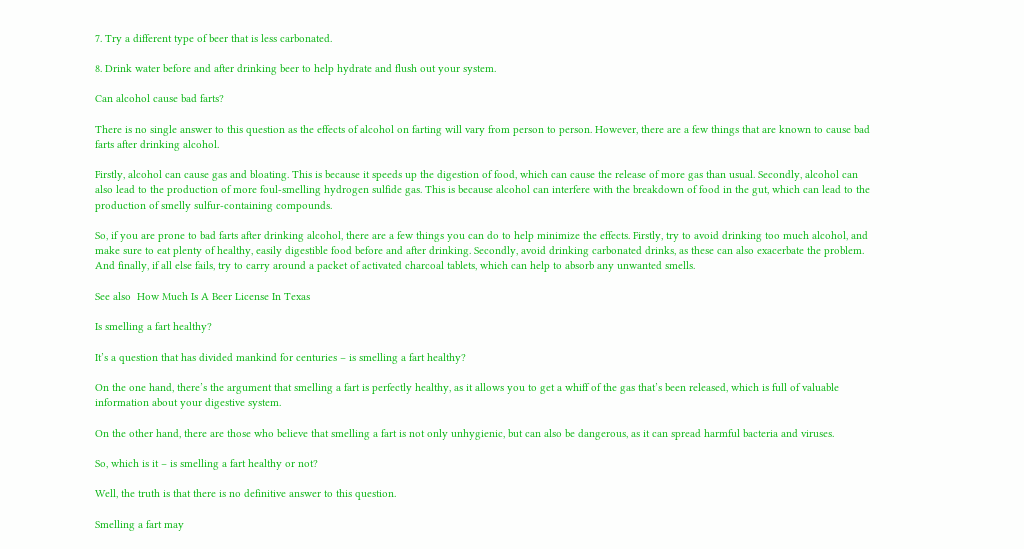7. Try a different type of beer that is less carbonated.

8. Drink water before and after drinking beer to help hydrate and flush out your system.

Can alcohol cause bad farts?

There is no single answer to this question as the effects of alcohol on farting will vary from person to person. However, there are a few things that are known to cause bad farts after drinking alcohol.

Firstly, alcohol can cause gas and bloating. This is because it speeds up the digestion of food, which can cause the release of more gas than usual. Secondly, alcohol can also lead to the production of more foul-smelling hydrogen sulfide gas. This is because alcohol can interfere with the breakdown of food in the gut, which can lead to the production of smelly sulfur-containing compounds.

So, if you are prone to bad farts after drinking alcohol, there are a few things you can do to help minimize the effects. Firstly, try to avoid drinking too much alcohol, and make sure to eat plenty of healthy, easily digestible food before and after drinking. Secondly, avoid drinking carbonated drinks, as these can also exacerbate the problem. And finally, if all else fails, try to carry around a packet of activated charcoal tablets, which can help to absorb any unwanted smells.

See also  How Much Is A Beer License In Texas

Is smelling a fart healthy?

It’s a question that has divided mankind for centuries – is smelling a fart healthy?

On the one hand, there’s the argument that smelling a fart is perfectly healthy, as it allows you to get a whiff of the gas that’s been released, which is full of valuable information about your digestive system.

On the other hand, there are those who believe that smelling a fart is not only unhygienic, but can also be dangerous, as it can spread harmful bacteria and viruses.

So, which is it – is smelling a fart healthy or not?

Well, the truth is that there is no definitive answer to this question.

Smelling a fart may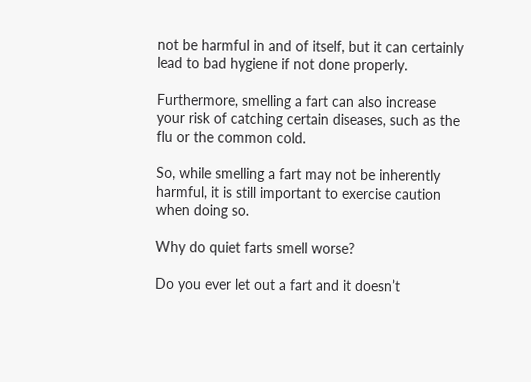not be harmful in and of itself, but it can certainly lead to bad hygiene if not done properly.

Furthermore, smelling a fart can also increase your risk of catching certain diseases, such as the flu or the common cold.

So, while smelling a fart may not be inherently harmful, it is still important to exercise caution when doing so.

Why do quiet farts smell worse?

Do you ever let out a fart and it doesn’t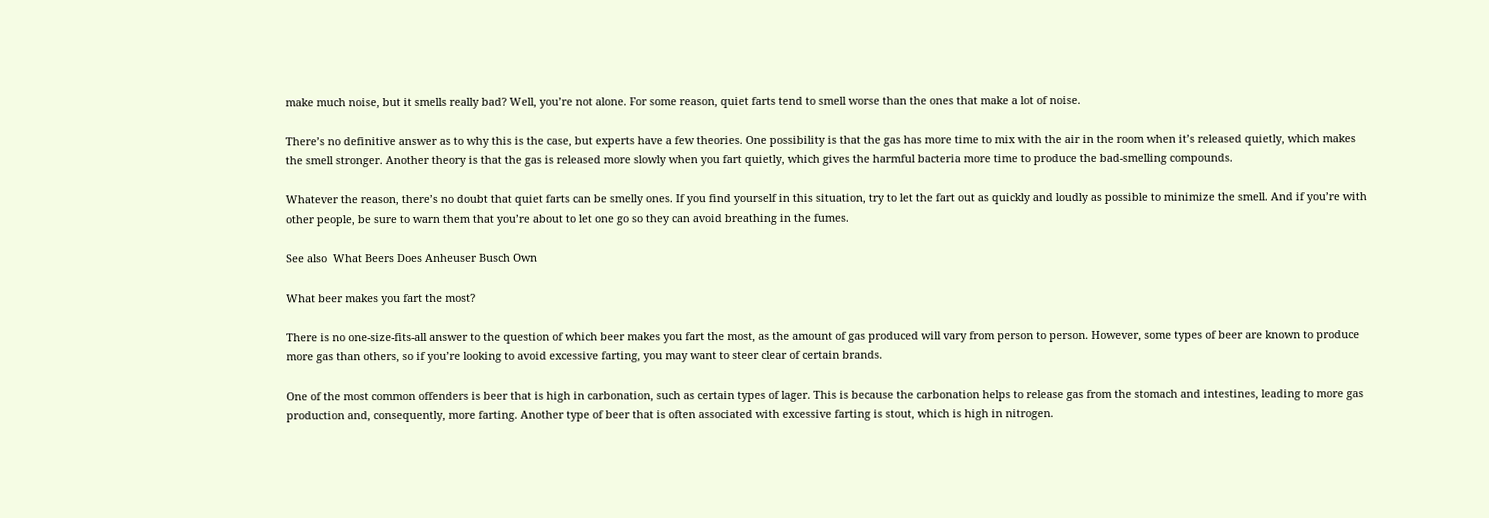make much noise, but it smells really bad? Well, you’re not alone. For some reason, quiet farts tend to smell worse than the ones that make a lot of noise.

There’s no definitive answer as to why this is the case, but experts have a few theories. One possibility is that the gas has more time to mix with the air in the room when it’s released quietly, which makes the smell stronger. Another theory is that the gas is released more slowly when you fart quietly, which gives the harmful bacteria more time to produce the bad-smelling compounds.

Whatever the reason, there’s no doubt that quiet farts can be smelly ones. If you find yourself in this situation, try to let the fart out as quickly and loudly as possible to minimize the smell. And if you’re with other people, be sure to warn them that you’re about to let one go so they can avoid breathing in the fumes.

See also  What Beers Does Anheuser Busch Own

What beer makes you fart the most?

There is no one-size-fits-all answer to the question of which beer makes you fart the most, as the amount of gas produced will vary from person to person. However, some types of beer are known to produce more gas than others, so if you’re looking to avoid excessive farting, you may want to steer clear of certain brands.

One of the most common offenders is beer that is high in carbonation, such as certain types of lager. This is because the carbonation helps to release gas from the stomach and intestines, leading to more gas production and, consequently, more farting. Another type of beer that is often associated with excessive farting is stout, which is high in nitrogen.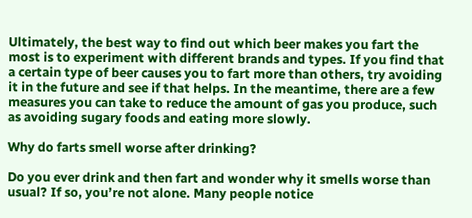Ultimately, the best way to find out which beer makes you fart the most is to experiment with different brands and types. If you find that a certain type of beer causes you to fart more than others, try avoiding it in the future and see if that helps. In the meantime, there are a few measures you can take to reduce the amount of gas you produce, such as avoiding sugary foods and eating more slowly.

Why do farts smell worse after drinking?

Do you ever drink and then fart and wonder why it smells worse than usual? If so, you’re not alone. Many people notice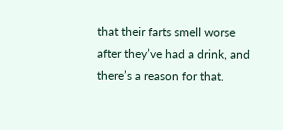that their farts smell worse after they’ve had a drink, and there’s a reason for that.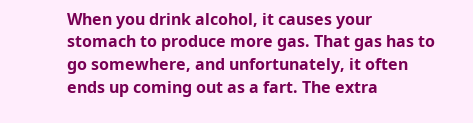When you drink alcohol, it causes your stomach to produce more gas. That gas has to go somewhere, and unfortunately, it often ends up coming out as a fart. The extra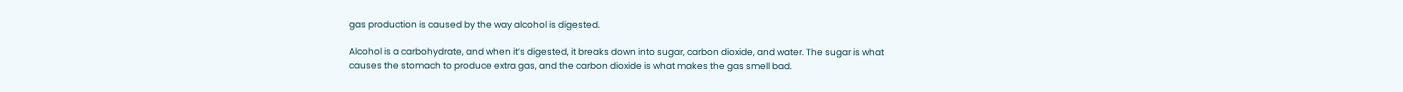gas production is caused by the way alcohol is digested.

Alcohol is a carbohydrate, and when it’s digested, it breaks down into sugar, carbon dioxide, and water. The sugar is what causes the stomach to produce extra gas, and the carbon dioxide is what makes the gas smell bad.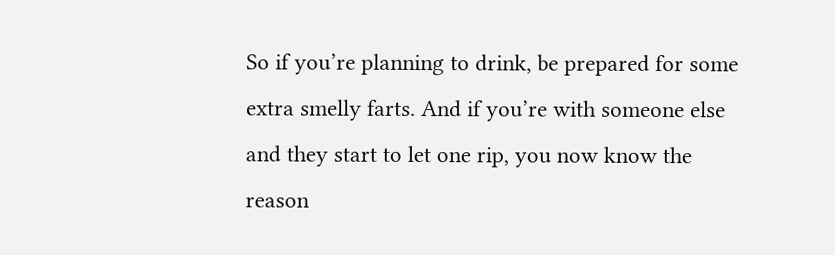So if you’re planning to drink, be prepared for some extra smelly farts. And if you’re with someone else and they start to let one rip, you now know the reason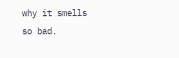why it smells so bad.